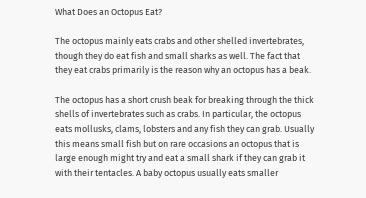What Does an Octopus Eat?

The octopus mainly eats crabs and other shelled invertebrates, though they do eat fish and small sharks as well. The fact that they eat crabs primarily is the reason why an octopus has a beak.

The octopus has a short crush beak for breaking through the thick shells of invertebrates such as crabs. In particular, the octopus eats mollusks, clams, lobsters and any fish they can grab. Usually this means small fish but on rare occasions an octopus that is large enough might try and eat a small shark if they can grab it with their tentacles. A baby octopus usually eats smaller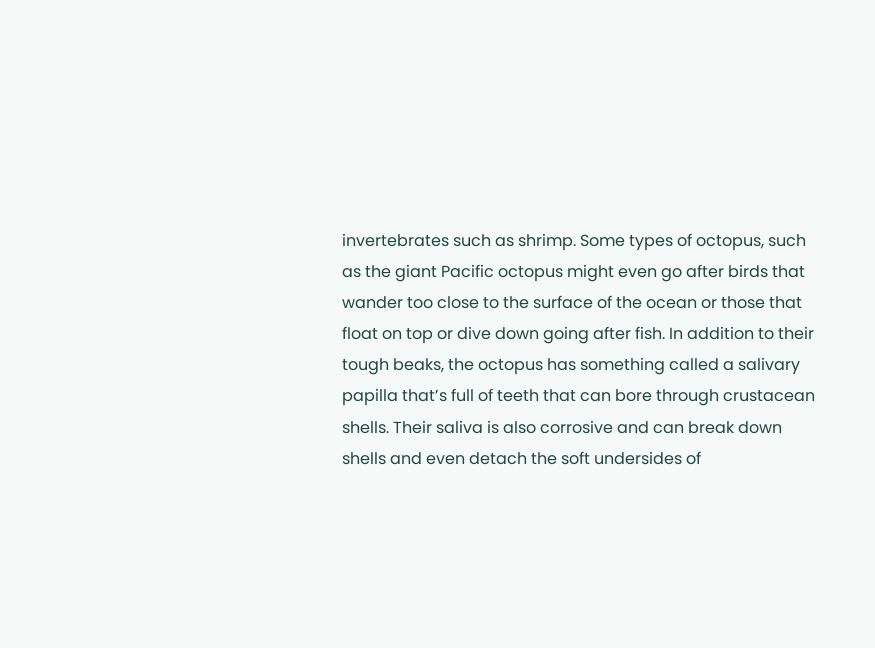invertebrates such as shrimp. Some types of octopus, such as the giant Pacific octopus might even go after birds that wander too close to the surface of the ocean or those that float on top or dive down going after fish. In addition to their tough beaks, the octopus has something called a salivary papilla that’s full of teeth that can bore through crustacean shells. Their saliva is also corrosive and can break down shells and even detach the soft undersides of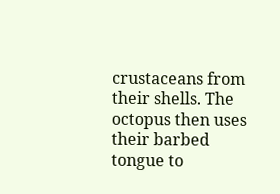crustaceans from their shells. The octopus then uses their barbed tongue to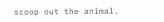scoop out the animal.